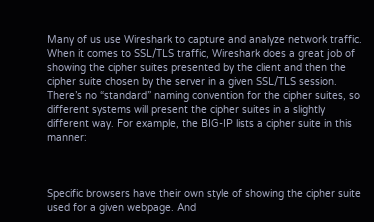Many of us use Wireshark to capture and analyze network traffic. When it comes to SSL/TLS traffic, Wireshark does a great job of showing the cipher suites presented by the client and then the cipher suite chosen by the server in a given SSL/TLS session. There’s no “standard” naming convention for the cipher suites, so different systems will present the cipher suites in a slightly different way. For example, the BIG-IP lists a cipher suite in this manner:



Specific browsers have their own style of showing the cipher suite used for a given webpage. And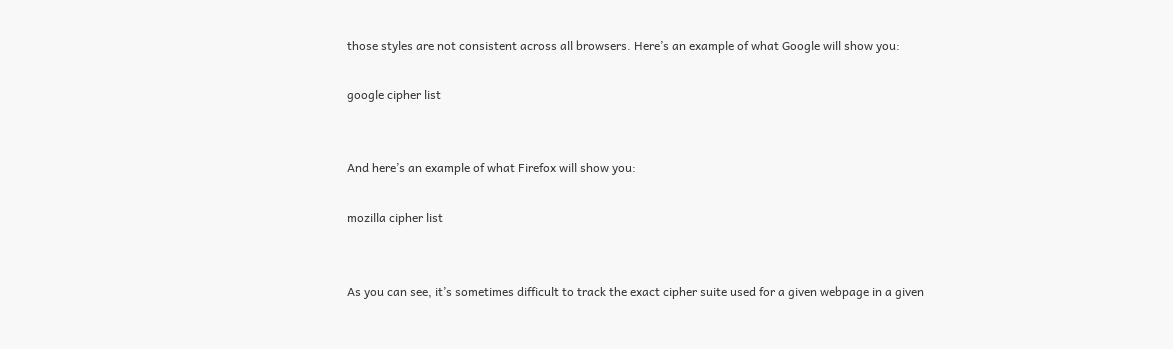those styles are not consistent across all browsers. Here’s an example of what Google will show you:

google cipher list


And here’s an example of what Firefox will show you:

mozilla cipher list


As you can see, it’s sometimes difficult to track the exact cipher suite used for a given webpage in a given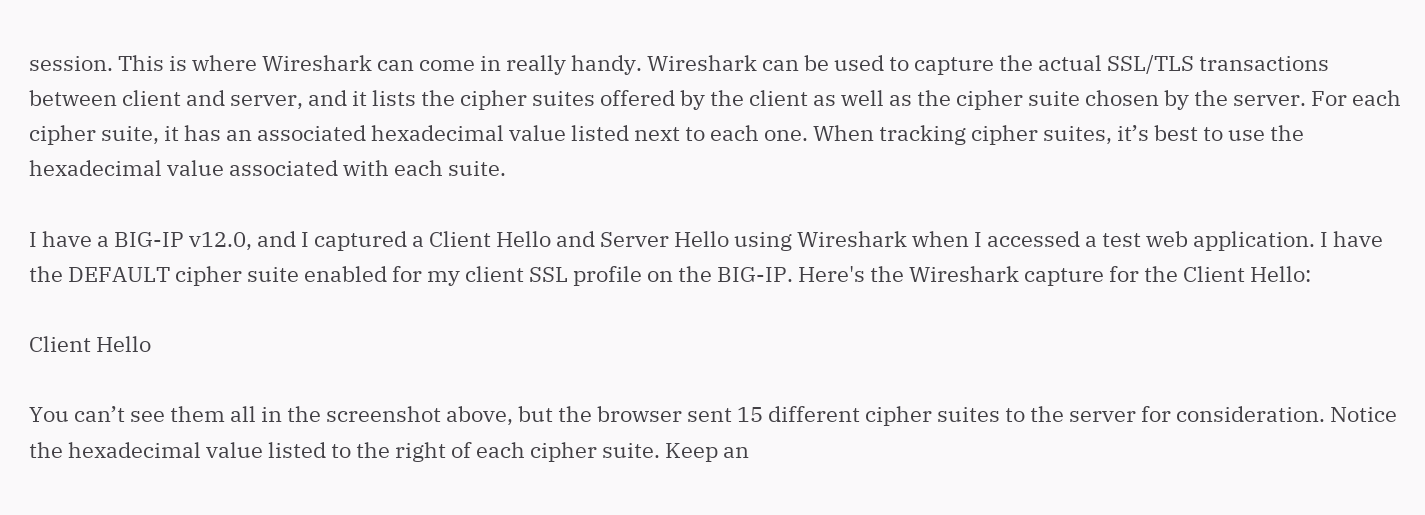session. This is where Wireshark can come in really handy. Wireshark can be used to capture the actual SSL/TLS transactions between client and server, and it lists the cipher suites offered by the client as well as the cipher suite chosen by the server. For each cipher suite, it has an associated hexadecimal value listed next to each one. When tracking cipher suites, it’s best to use the hexadecimal value associated with each suite.

I have a BIG-IP v12.0, and I captured a Client Hello and Server Hello using Wireshark when I accessed a test web application. I have the DEFAULT cipher suite enabled for my client SSL profile on the BIG-IP. Here's the Wireshark capture for the Client Hello:

Client Hello

You can’t see them all in the screenshot above, but the browser sent 15 different cipher suites to the server for consideration. Notice the hexadecimal value listed to the right of each cipher suite. Keep an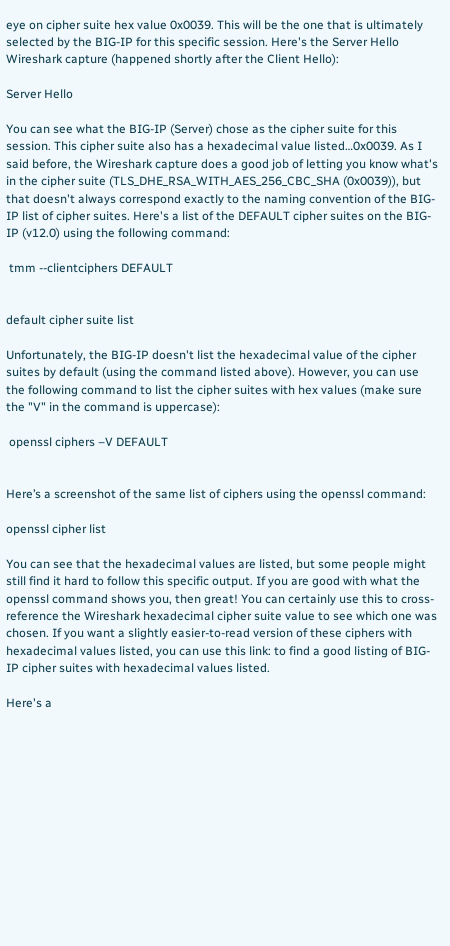eye on cipher suite hex value 0x0039. This will be the one that is ultimately selected by the BIG-IP for this specific session. Here's the Server Hello Wireshark capture (happened shortly after the Client Hello):

Server Hello

You can see what the BIG-IP (Server) chose as the cipher suite for this session. This cipher suite also has a hexadecimal value listed…0x0039. As I said before, the Wireshark capture does a good job of letting you know what's in the cipher suite (TLS_DHE_RSA_WITH_AES_256_CBC_SHA (0x0039)), but that doesn't always correspond exactly to the naming convention of the BIG-IP list of cipher suites. Here's a list of the DEFAULT cipher suites on the BIG-IP (v12.0) using the following command:

 tmm --clientciphers DEFAULT


default cipher suite list

Unfortunately, the BIG-IP doesn't list the hexadecimal value of the cipher suites by default (using the command listed above). However, you can use the following command to list the cipher suites with hex values (make sure the "V" in the command is uppercase):

 openssl ciphers –V DEFAULT


Here’s a screenshot of the same list of ciphers using the openssl command:

openssl cipher list

You can see that the hexadecimal values are listed, but some people might still find it hard to follow this specific output. If you are good with what the openssl command shows you, then great! You can certainly use this to cross-reference the Wireshark hexadecimal cipher suite value to see which one was chosen. If you want a slightly easier-to-read version of these ciphers with hexadecimal values listed, you can use this link: to find a good listing of BIG-IP cipher suites with hexadecimal values listed.

Here's a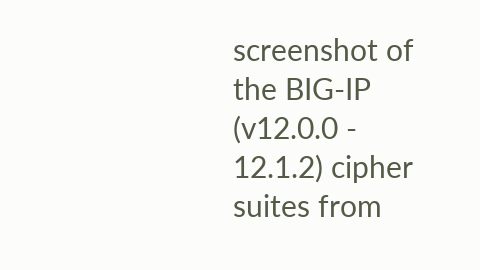screenshot of the BIG-IP (v12.0.0 - 12.1.2) cipher suites from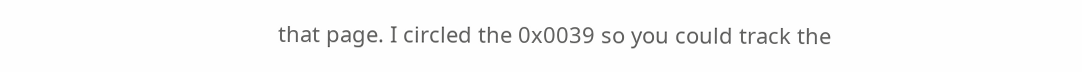that page. I circled the 0x0039 so you could track the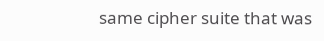same cipher suite that was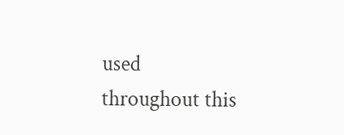used throughout this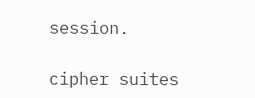session.

cipher suites